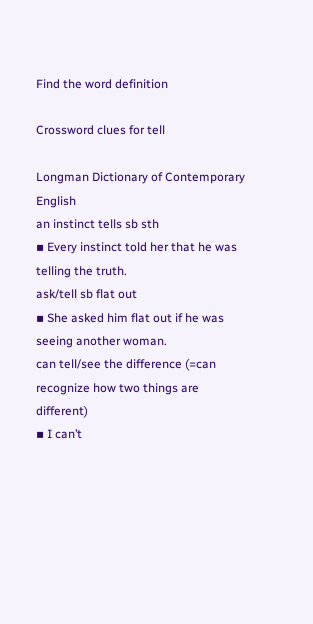Find the word definition

Crossword clues for tell

Longman Dictionary of Contemporary English
an instinct tells sb sth
▪ Every instinct told her that he was telling the truth.
ask/tell sb flat out
▪ She asked him flat out if he was seeing another woman.
can tell/see the difference (=can recognize how two things are different)
▪ I can’t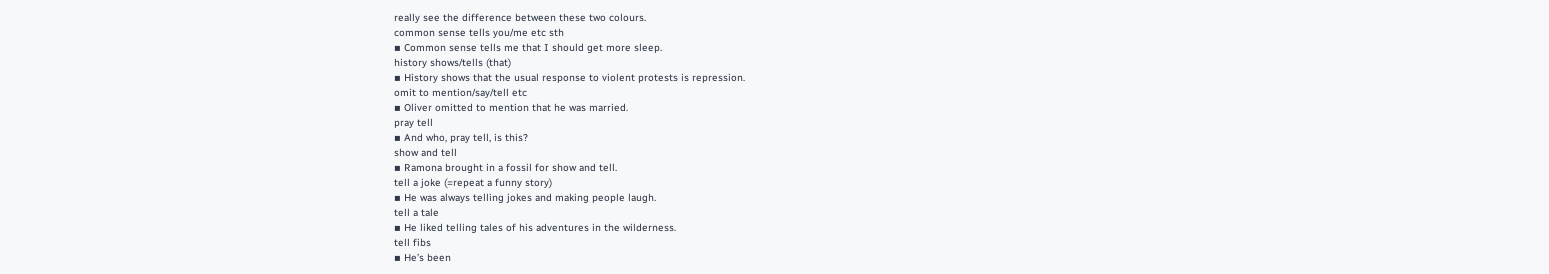really see the difference between these two colours.
common sense tells you/me etc sth
▪ Common sense tells me that I should get more sleep.
history shows/tells (that)
▪ History shows that the usual response to violent protests is repression.
omit to mention/say/tell etc
▪ Oliver omitted to mention that he was married.
pray tell
▪ And who, pray tell, is this?
show and tell
▪ Ramona brought in a fossil for show and tell.
tell a joke (=repeat a funny story)
▪ He was always telling jokes and making people laugh.
tell a tale
▪ He liked telling tales of his adventures in the wilderness.
tell fibs
▪ He’s been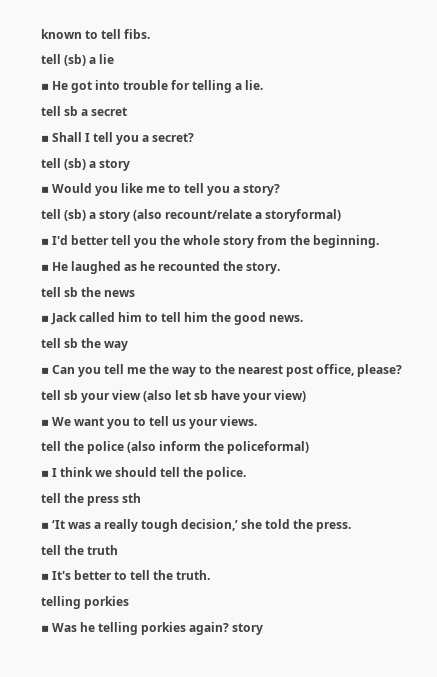known to tell fibs.
tell (sb) a lie
▪ He got into trouble for telling a lie.
tell sb a secret
▪ Shall I tell you a secret?
tell (sb) a story
▪ Would you like me to tell you a story?
tell (sb) a story (also recount/relate a storyformal)
▪ I'd better tell you the whole story from the beginning.
▪ He laughed as he recounted the story.
tell sb the news
▪ Jack called him to tell him the good news.
tell sb the way
▪ Can you tell me the way to the nearest post office, please?
tell sb your view (also let sb have your view)
▪ We want you to tell us your views.
tell the police (also inform the policeformal)
▪ I think we should tell the police.
tell the press sth
▪ ‘It was a really tough decision,’ she told the press.
tell the truth
▪ It's better to tell the truth.
telling porkies
▪ Was he telling porkies again? story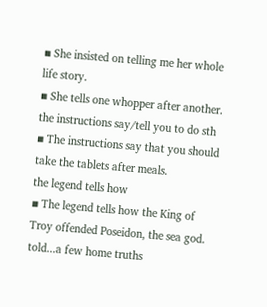▪ She insisted on telling me her whole life story.
▪ She tells one whopper after another.
the instructions say/tell you to do sth
▪ The instructions say that you should take the tablets after meals.
the legend tells how
▪ The legend tells how the King of Troy offended Poseidon, the sea god.
told...a few home truths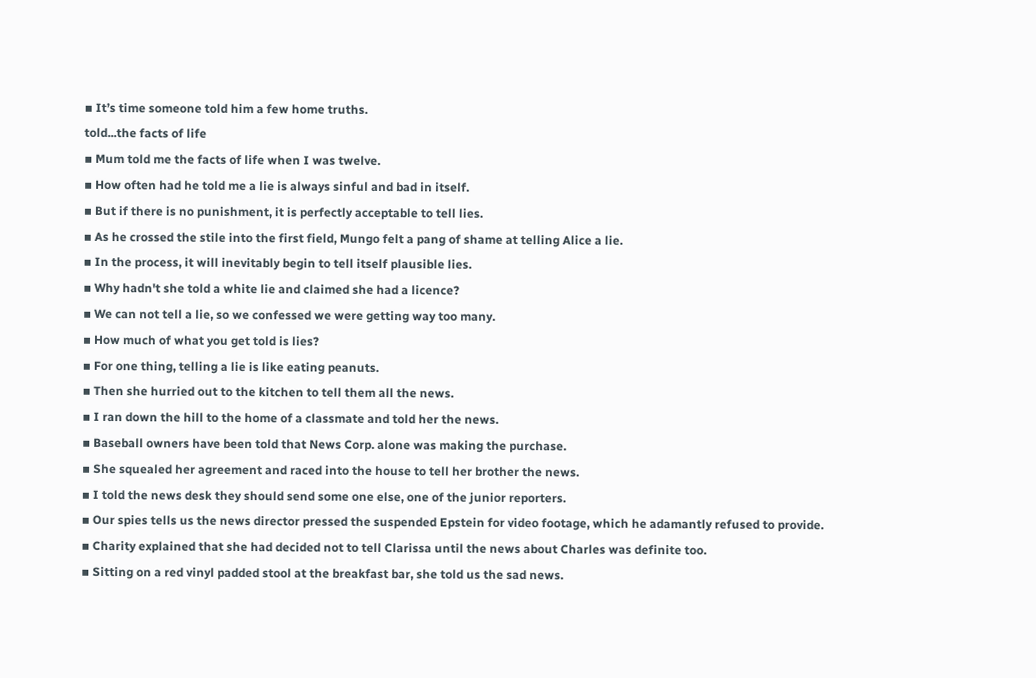▪ It’s time someone told him a few home truths.
told...the facts of life
▪ Mum told me the facts of life when I was twelve.
▪ How often had he told me a lie is always sinful and bad in itself.
▪ But if there is no punishment, it is perfectly acceptable to tell lies.
▪ As he crossed the stile into the first field, Mungo felt a pang of shame at telling Alice a lie.
▪ In the process, it will inevitably begin to tell itself plausible lies.
▪ Why hadn't she told a white lie and claimed she had a licence?
▪ We can not tell a lie, so we confessed we were getting way too many.
▪ How much of what you get told is lies?
▪ For one thing, telling a lie is like eating peanuts.
▪ Then she hurried out to the kitchen to tell them all the news.
▪ I ran down the hill to the home of a classmate and told her the news.
▪ Baseball owners have been told that News Corp. alone was making the purchase.
▪ She squealed her agreement and raced into the house to tell her brother the news.
▪ I told the news desk they should send some one else, one of the junior reporters.
▪ Our spies tells us the news director pressed the suspended Epstein for video footage, which he adamantly refused to provide.
▪ Charity explained that she had decided not to tell Clarissa until the news about Charles was definite too.
▪ Sitting on a red vinyl padded stool at the breakfast bar, she told us the sad news.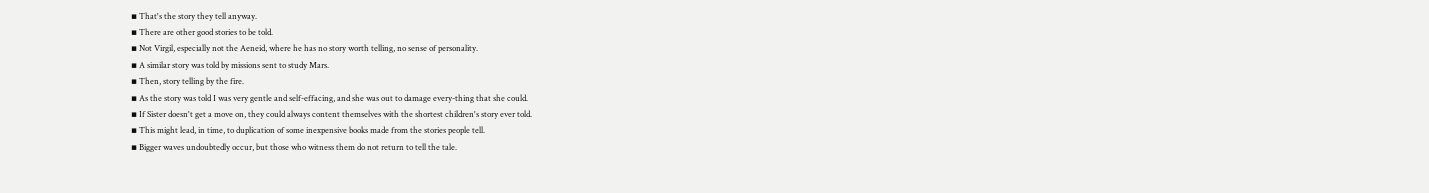▪ That's the story they tell anyway.
▪ There are other good stories to be told.
▪ Not Virgil, especially not the Aeneid, where he has no story worth telling, no sense of personality.
▪ A similar story was told by missions sent to study Mars.
▪ Then, story telling by the fire.
▪ As the story was told I was very gentle and self-effacing, and she was out to damage every-thing that she could.
▪ If Sister doesn't get a move on, they could always content themselves with the shortest children's story ever told.
▪ This might lead, in time, to duplication of some inexpensive books made from the stories people tell.
▪ Bigger waves undoubtedly occur, but those who witness them do not return to tell the tale.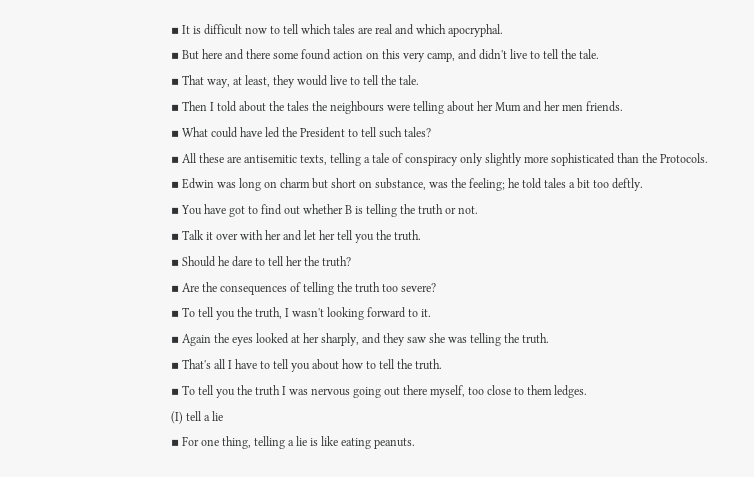▪ It is difficult now to tell which tales are real and which apocryphal.
▪ But here and there some found action on this very camp, and didn't live to tell the tale.
▪ That way, at least, they would live to tell the tale.
▪ Then I told about the tales the neighbours were telling about her Mum and her men friends.
▪ What could have led the President to tell such tales?
▪ All these are antisemitic texts, telling a tale of conspiracy only slightly more sophisticated than the Protocols.
▪ Edwin was long on charm but short on substance, was the feeling; he told tales a bit too deftly.
▪ You have got to find out whether B is telling the truth or not.
▪ Talk it over with her and let her tell you the truth.
▪ Should he dare to tell her the truth?
▪ Are the consequences of telling the truth too severe?
▪ To tell you the truth, I wasn't looking forward to it.
▪ Again the eyes looked at her sharply, and they saw she was telling the truth.
▪ That's all I have to tell you about how to tell the truth.
▪ To tell you the truth I was nervous going out there myself, too close to them ledges.
(I) tell a lie
▪ For one thing, telling a lie is like eating peanuts.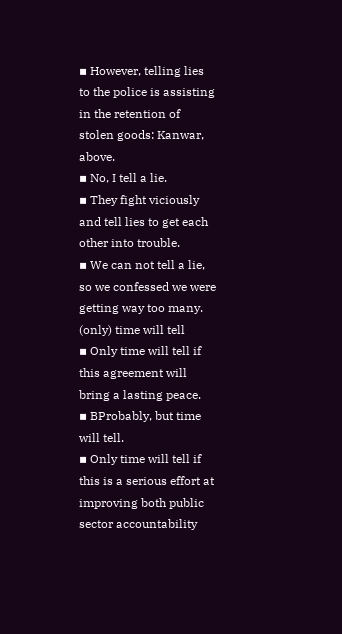▪ However, telling lies to the police is assisting in the retention of stolen goods: Kanwar, above.
▪ No, I tell a lie.
▪ They fight viciously and tell lies to get each other into trouble.
▪ We can not tell a lie, so we confessed we were getting way too many.
(only) time will tell
▪ Only time will tell if this agreement will bring a lasting peace.
▪ BProbably, but time will tell.
▪ Only time will tell if this is a serious effort at improving both public sector accountability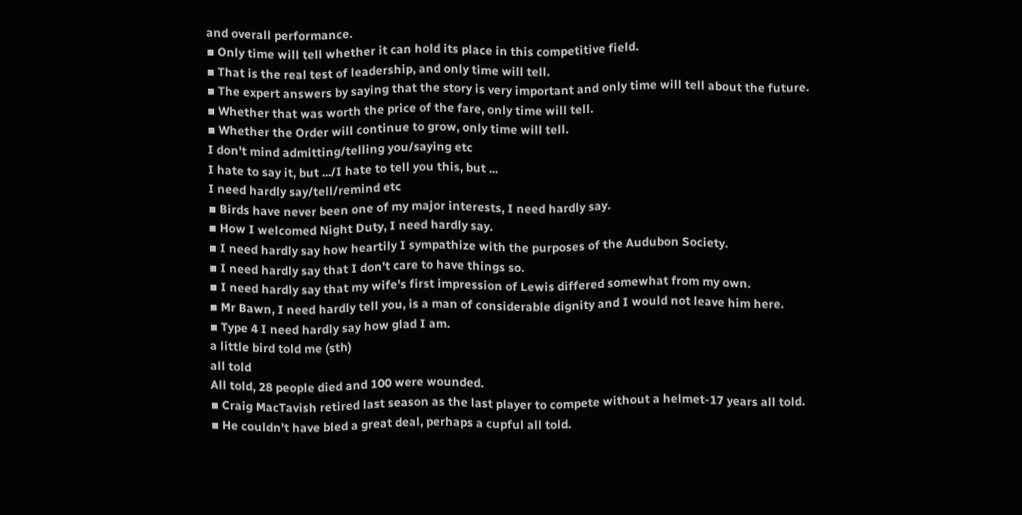and overall performance.
▪ Only time will tell whether it can hold its place in this competitive field.
▪ That is the real test of leadership, and only time will tell.
▪ The expert answers by saying that the story is very important and only time will tell about the future.
▪ Whether that was worth the price of the fare, only time will tell.
▪ Whether the Order will continue to grow, only time will tell.
I don't mind admitting/telling you/saying etc
I hate to say it, but .../I hate to tell you this, but ...
I need hardly say/tell/remind etc
▪ Birds have never been one of my major interests, I need hardly say.
▪ How I welcomed Night Duty, I need hardly say.
▪ I need hardly say how heartily I sympathize with the purposes of the Audubon Society.
▪ I need hardly say that I don't care to have things so.
▪ I need hardly say that my wife's first impression of Lewis differed somewhat from my own.
▪ Mr Bawn, I need hardly tell you, is a man of considerable dignity and I would not leave him here.
▪ Type 4 I need hardly say how glad I am.
a little bird told me (sth)
all told
All told, 28 people died and 100 were wounded.
▪ Craig MacTavish retired last season as the last player to compete without a helmet-17 years all told.
▪ He couldn't have bled a great deal, perhaps a cupful all told.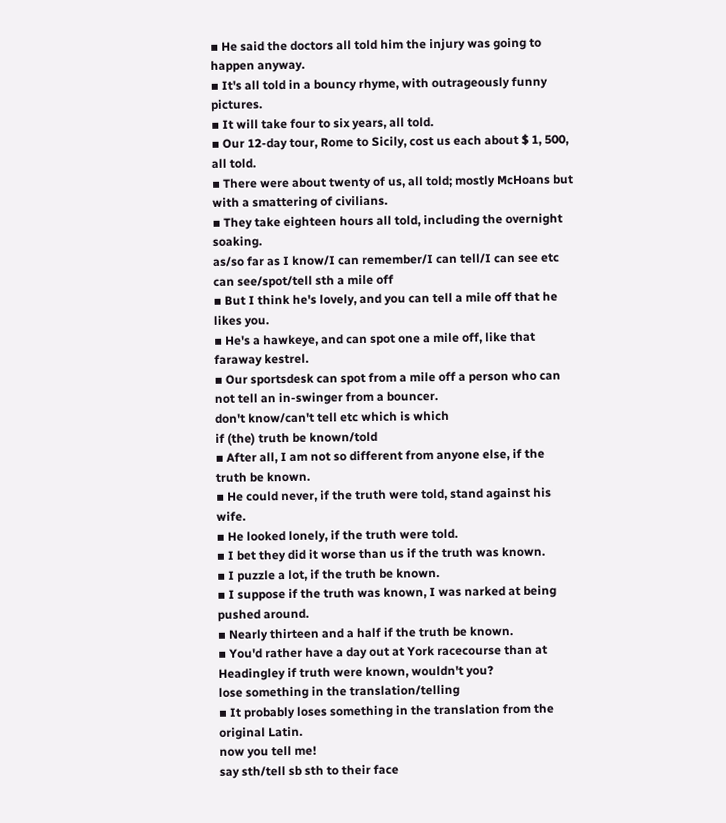▪ He said the doctors all told him the injury was going to happen anyway.
▪ It's all told in a bouncy rhyme, with outrageously funny pictures.
▪ It will take four to six years, all told.
▪ Our 12-day tour, Rome to Sicily, cost us each about $ 1, 500, all told.
▪ There were about twenty of us, all told; mostly McHoans but with a smattering of civilians.
▪ They take eighteen hours all told, including the overnight soaking.
as/so far as I know/I can remember/I can tell/I can see etc
can see/spot/tell sth a mile off
▪ But I think he's lovely, and you can tell a mile off that he likes you.
▪ He's a hawkeye, and can spot one a mile off, like that faraway kestrel.
▪ Our sportsdesk can spot from a mile off a person who can not tell an in-swinger from a bouncer.
don't know/can't tell etc which is which
if (the) truth be known/told
▪ After all, I am not so different from anyone else, if the truth be known.
▪ He could never, if the truth were told, stand against his wife.
▪ He looked lonely, if the truth were told.
▪ I bet they did it worse than us if the truth was known.
▪ I puzzle a lot, if the truth be known.
▪ I suppose if the truth was known, I was narked at being pushed around.
▪ Nearly thirteen and a half if the truth be known.
▪ You'd rather have a day out at York racecourse than at Headingley if truth were known, wouldn't you?
lose something in the translation/telling
▪ It probably loses something in the translation from the original Latin.
now you tell me!
say sth/tell sb sth to their face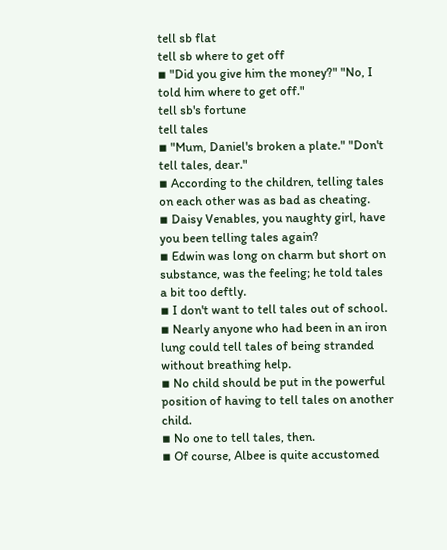tell sb flat
tell sb where to get off
▪ "Did you give him the money?" "No, I told him where to get off."
tell sb's fortune
tell tales
▪ "Mum, Daniel's broken a plate." "Don't tell tales, dear."
▪ According to the children, telling tales on each other was as bad as cheating.
▪ Daisy Venables, you naughty girl, have you been telling tales again?
▪ Edwin was long on charm but short on substance, was the feeling; he told tales a bit too deftly.
▪ I don't want to tell tales out of school.
▪ Nearly anyone who had been in an iron lung could tell tales of being stranded without breathing help.
▪ No child should be put in the powerful position of having to tell tales on another child.
▪ No one to tell tales, then.
▪ Of course, Albee is quite accustomed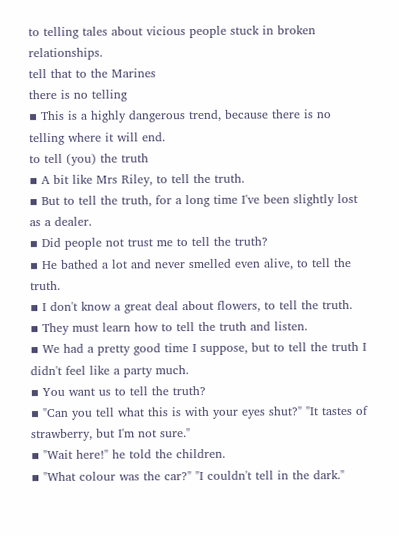to telling tales about vicious people stuck in broken relationships.
tell that to the Marines
there is no telling
▪ This is a highly dangerous trend, because there is no telling where it will end.
to tell (you) the truth
▪ A bit like Mrs Riley, to tell the truth.
▪ But to tell the truth, for a long time I've been slightly lost as a dealer.
▪ Did people not trust me to tell the truth?
▪ He bathed a lot and never smelled even alive, to tell the truth.
▪ I don't know a great deal about flowers, to tell the truth.
▪ They must learn how to tell the truth and listen.
▪ We had a pretty good time I suppose, but to tell the truth I didn't feel like a party much.
▪ You want us to tell the truth?
▪ "Can you tell what this is with your eyes shut?" "It tastes of strawberry, but I'm not sure."
▪ "Wait here!" he told the children.
▪ "What colour was the car?" "I couldn't tell in the dark."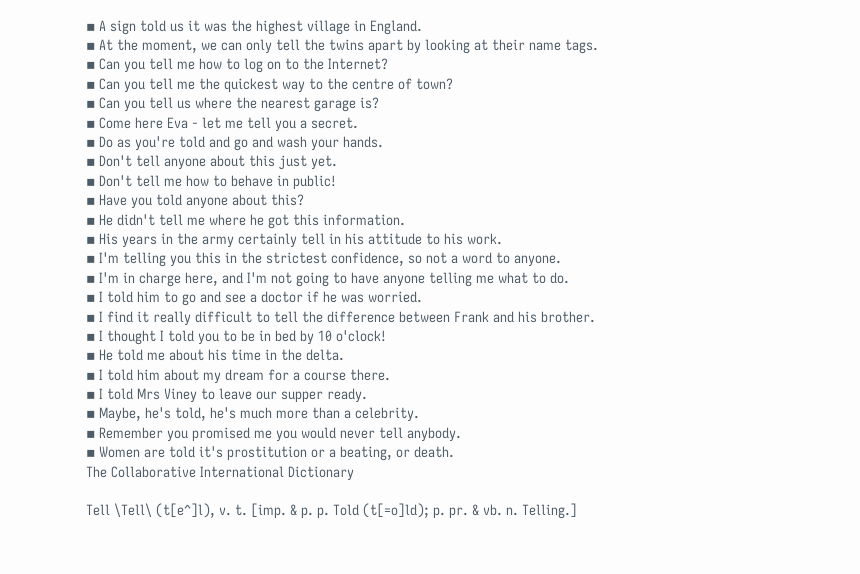▪ A sign told us it was the highest village in England.
▪ At the moment, we can only tell the twins apart by looking at their name tags.
▪ Can you tell me how to log on to the Internet?
▪ Can you tell me the quickest way to the centre of town?
▪ Can you tell us where the nearest garage is?
▪ Come here Eva - let me tell you a secret.
▪ Do as you're told and go and wash your hands.
▪ Don't tell anyone about this just yet.
▪ Don't tell me how to behave in public!
▪ Have you told anyone about this?
▪ He didn't tell me where he got this information.
▪ His years in the army certainly tell in his attitude to his work.
▪ I'm telling you this in the strictest confidence, so not a word to anyone.
▪ I'm in charge here, and I'm not going to have anyone telling me what to do.
▪ I told him to go and see a doctor if he was worried.
▪ I find it really difficult to tell the difference between Frank and his brother.
▪ I thought I told you to be in bed by 10 o'clock!
▪ He told me about his time in the delta.
▪ I told him about my dream for a course there.
▪ I told Mrs Viney to leave our supper ready.
▪ Maybe, he's told, he's much more than a celebrity.
▪ Remember you promised me you would never tell anybody.
▪ Women are told it's prostitution or a beating, or death.
The Collaborative International Dictionary

Tell \Tell\ (t[e^]l), v. t. [imp. & p. p. Told (t[=o]ld); p. pr. & vb. n. Telling.]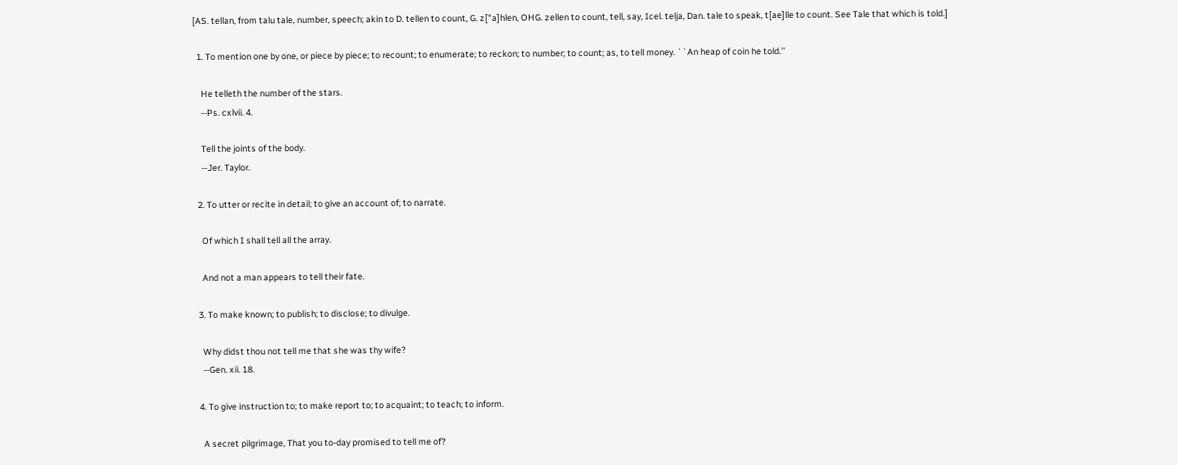[AS. tellan, from talu tale, number, speech; akin to D. tellen to count, G. z["a]hlen, OHG. zellen to count, tell, say, Icel. telja, Dan. tale to speak, t[ae]lle to count. See Tale that which is told.]

  1. To mention one by one, or piece by piece; to recount; to enumerate; to reckon; to number; to count; as, to tell money. ``An heap of coin he told.''

    He telleth the number of the stars.
    --Ps. cxlvii. 4.

    Tell the joints of the body.
    --Jer. Taylor.

  2. To utter or recite in detail; to give an account of; to narrate.

    Of which I shall tell all the array.

    And not a man appears to tell their fate.

  3. To make known; to publish; to disclose; to divulge.

    Why didst thou not tell me that she was thy wife?
    --Gen. xii. 18.

  4. To give instruction to; to make report to; to acquaint; to teach; to inform.

    A secret pilgrimage, That you to-day promised to tell me of?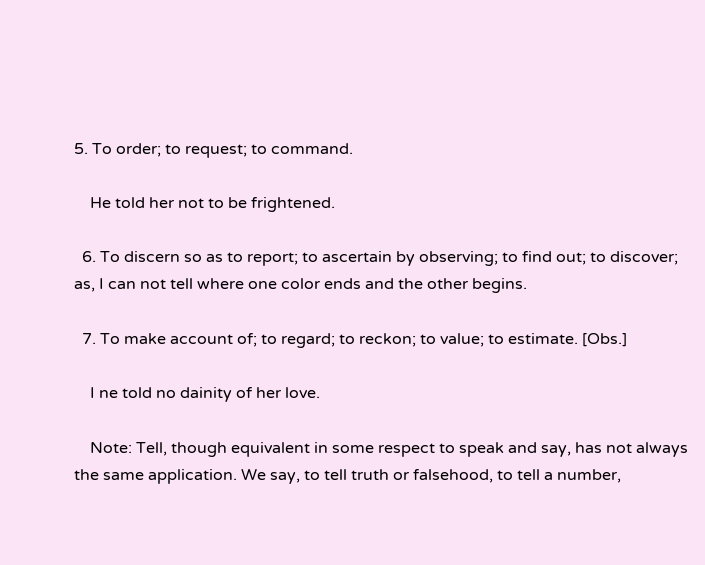5. To order; to request; to command.

    He told her not to be frightened.

  6. To discern so as to report; to ascertain by observing; to find out; to discover; as, I can not tell where one color ends and the other begins.

  7. To make account of; to regard; to reckon; to value; to estimate. [Obs.]

    I ne told no dainity of her love.

    Note: Tell, though equivalent in some respect to speak and say, has not always the same application. We say, to tell truth or falsehood, to tell a number,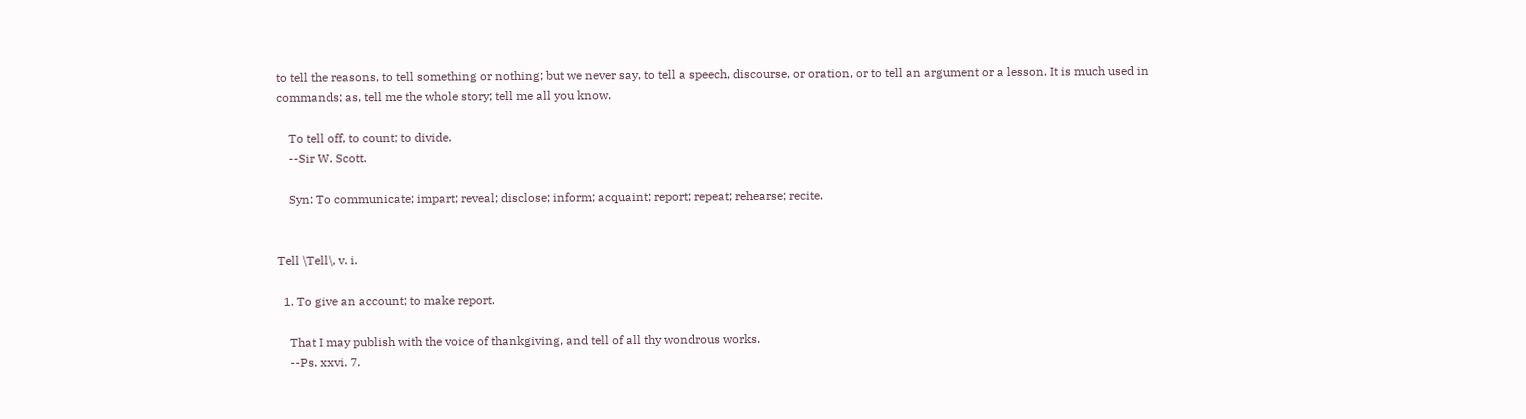to tell the reasons, to tell something or nothing; but we never say, to tell a speech, discourse, or oration, or to tell an argument or a lesson. It is much used in commands; as, tell me the whole story; tell me all you know.

    To tell off, to count; to divide.
    --Sir W. Scott.

    Syn: To communicate; impart; reveal; disclose; inform; acquaint; report; repeat; rehearse; recite.


Tell \Tell\, v. i.

  1. To give an account; to make report.

    That I may publish with the voice of thankgiving, and tell of all thy wondrous works.
    --Ps. xxvi. 7.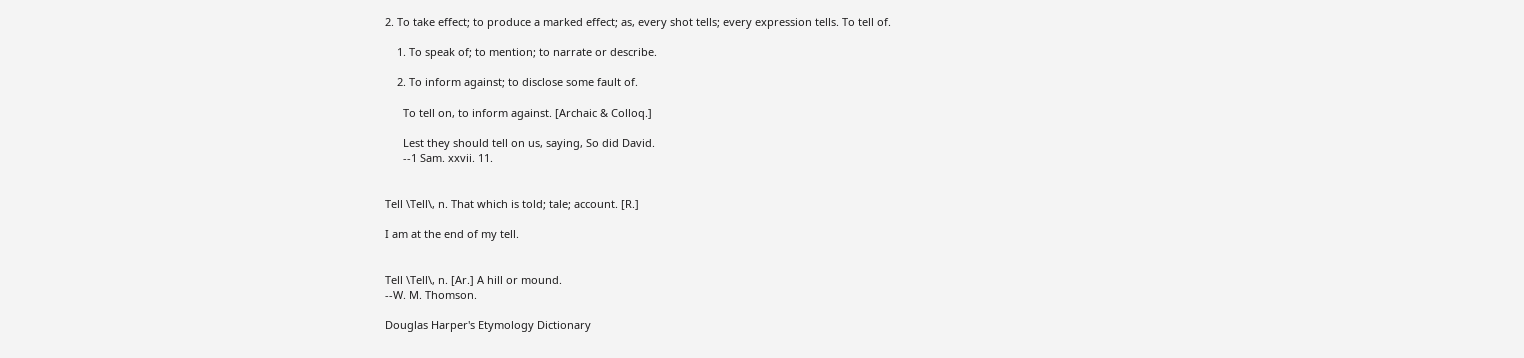2. To take effect; to produce a marked effect; as, every shot tells; every expression tells. To tell of.

    1. To speak of; to mention; to narrate or describe.

    2. To inform against; to disclose some fault of.

      To tell on, to inform against. [Archaic & Colloq.]

      Lest they should tell on us, saying, So did David.
      --1 Sam. xxvii. 11.


Tell \Tell\, n. That which is told; tale; account. [R.]

I am at the end of my tell.


Tell \Tell\, n. [Ar.] A hill or mound.
--W. M. Thomson.

Douglas Harper's Etymology Dictionary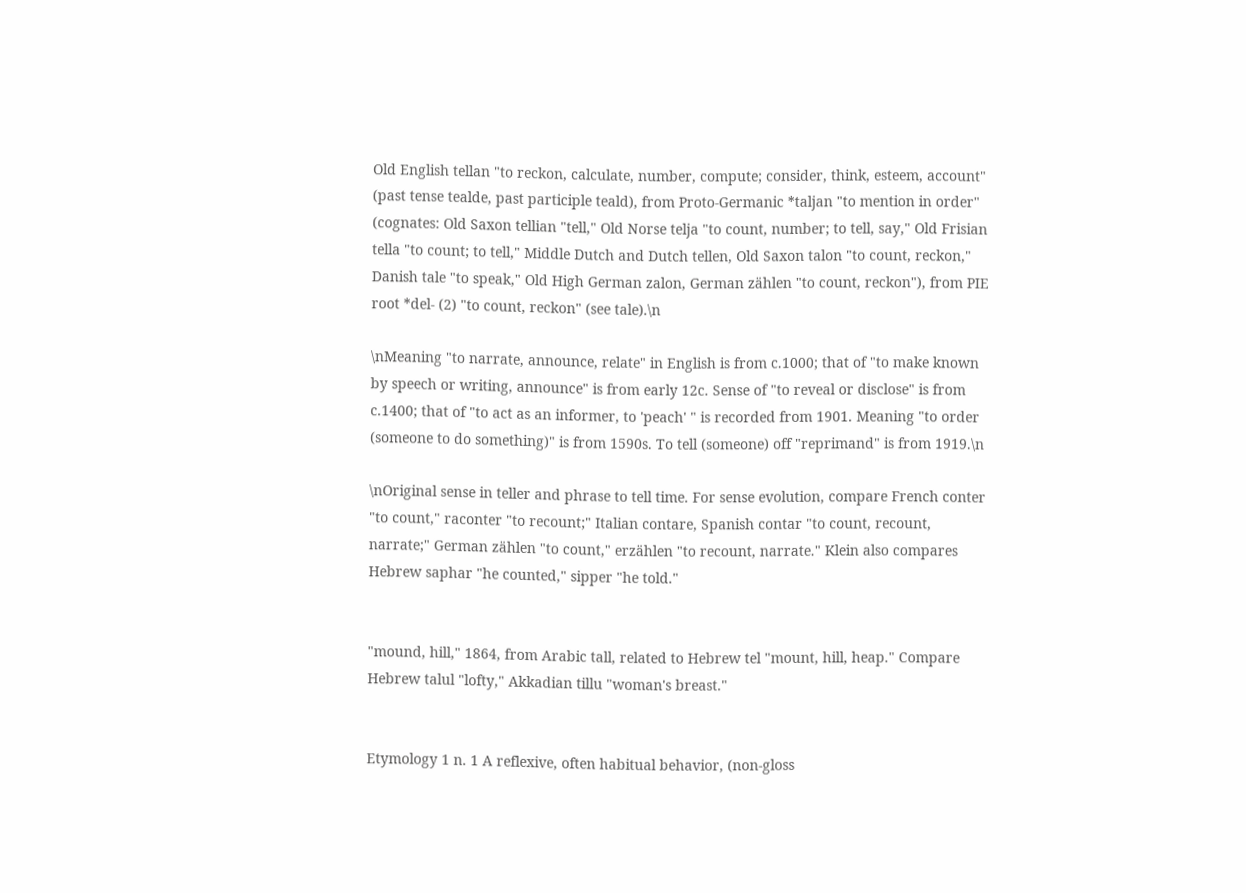Old English tellan "to reckon, calculate, number, compute; consider, think, esteem, account" (past tense tealde, past participle teald), from Proto-Germanic *taljan "to mention in order" (cognates: Old Saxon tellian "tell," Old Norse telja "to count, number; to tell, say," Old Frisian tella "to count; to tell," Middle Dutch and Dutch tellen, Old Saxon talon "to count, reckon," Danish tale "to speak," Old High German zalon, German zählen "to count, reckon"), from PIE root *del- (2) "to count, reckon" (see tale).\n

\nMeaning "to narrate, announce, relate" in English is from c.1000; that of "to make known by speech or writing, announce" is from early 12c. Sense of "to reveal or disclose" is from c.1400; that of "to act as an informer, to 'peach' " is recorded from 1901. Meaning "to order (someone to do something)" is from 1590s. To tell (someone) off "reprimand" is from 1919.\n

\nOriginal sense in teller and phrase to tell time. For sense evolution, compare French conter "to count," raconter "to recount;" Italian contare, Spanish contar "to count, recount, narrate;" German zählen "to count," erzählen "to recount, narrate." Klein also compares Hebrew saphar "he counted," sipper "he told."


"mound, hill," 1864, from Arabic tall, related to Hebrew tel "mount, hill, heap." Compare Hebrew talul "lofty," Akkadian tillu "woman's breast."


Etymology 1 n. 1 A reflexive, often habitual behavior, (non-gloss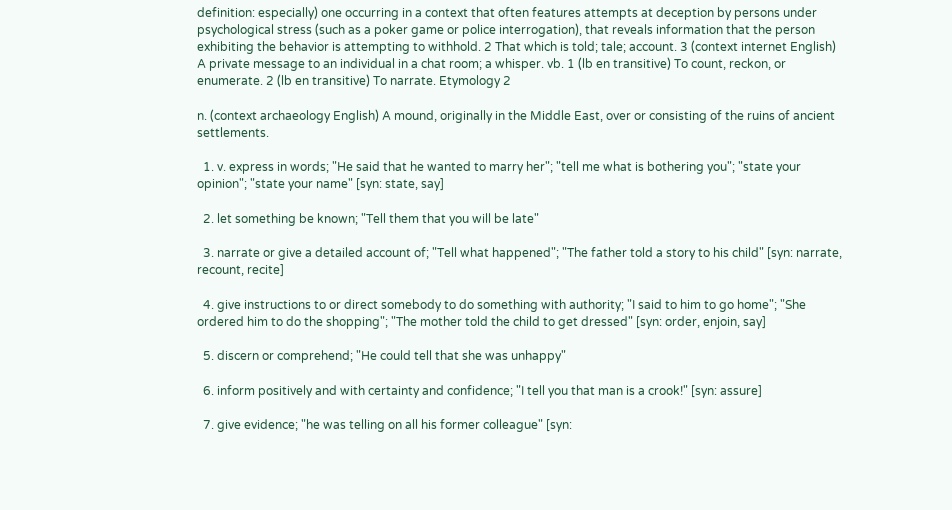definition: especially) one occurring in a context that often features attempts at deception by persons under psychological stress (such as a poker game or police interrogation), that reveals information that the person exhibiting the behavior is attempting to withhold. 2 That which is told; tale; account. 3 (context internet English) A private message to an individual in a chat room; a whisper. vb. 1 (lb en transitive) To count, reckon, or enumerate. 2 (lb en transitive) To narrate. Etymology 2

n. (context archaeology English) A mound, originally in the Middle East, over or consisting of the ruins of ancient settlements.

  1. v. express in words; "He said that he wanted to marry her"; "tell me what is bothering you"; "state your opinion"; "state your name" [syn: state, say]

  2. let something be known; "Tell them that you will be late"

  3. narrate or give a detailed account of; "Tell what happened"; "The father told a story to his child" [syn: narrate, recount, recite]

  4. give instructions to or direct somebody to do something with authority; "I said to him to go home"; "She ordered him to do the shopping"; "The mother told the child to get dressed" [syn: order, enjoin, say]

  5. discern or comprehend; "He could tell that she was unhappy"

  6. inform positively and with certainty and confidence; "I tell you that man is a crook!" [syn: assure]

  7. give evidence; "he was telling on all his former colleague" [syn: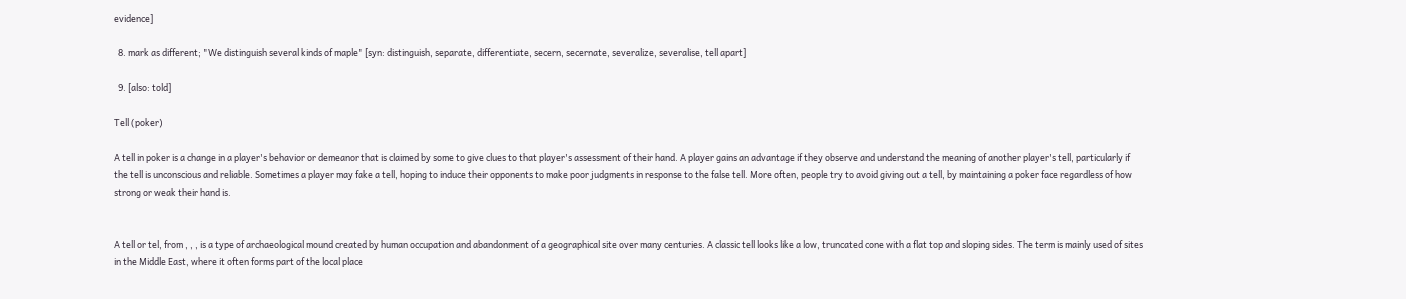evidence]

  8. mark as different; "We distinguish several kinds of maple" [syn: distinguish, separate, differentiate, secern, secernate, severalize, severalise, tell apart]

  9. [also: told]

Tell (poker)

A tell in poker is a change in a player's behavior or demeanor that is claimed by some to give clues to that player's assessment of their hand. A player gains an advantage if they observe and understand the meaning of another player's tell, particularly if the tell is unconscious and reliable. Sometimes a player may fake a tell, hoping to induce their opponents to make poor judgments in response to the false tell. More often, people try to avoid giving out a tell, by maintaining a poker face regardless of how strong or weak their hand is.


A tell or tel, from , , , is a type of archaeological mound created by human occupation and abandonment of a geographical site over many centuries. A classic tell looks like a low, truncated cone with a flat top and sloping sides. The term is mainly used of sites in the Middle East, where it often forms part of the local place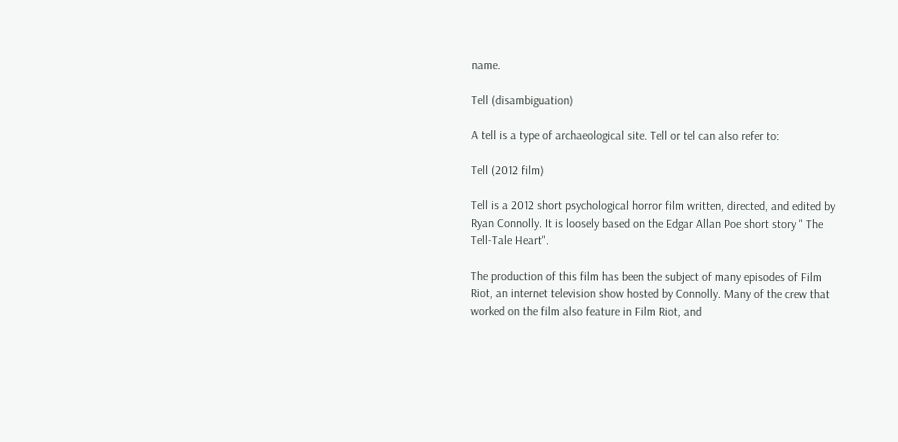name.

Tell (disambiguation)

A tell is a type of archaeological site. Tell or tel can also refer to:

Tell (2012 film)

Tell is a 2012 short psychological horror film written, directed, and edited by Ryan Connolly. It is loosely based on the Edgar Allan Poe short story " The Tell-Tale Heart".

The production of this film has been the subject of many episodes of Film Riot, an internet television show hosted by Connolly. Many of the crew that worked on the film also feature in Film Riot, and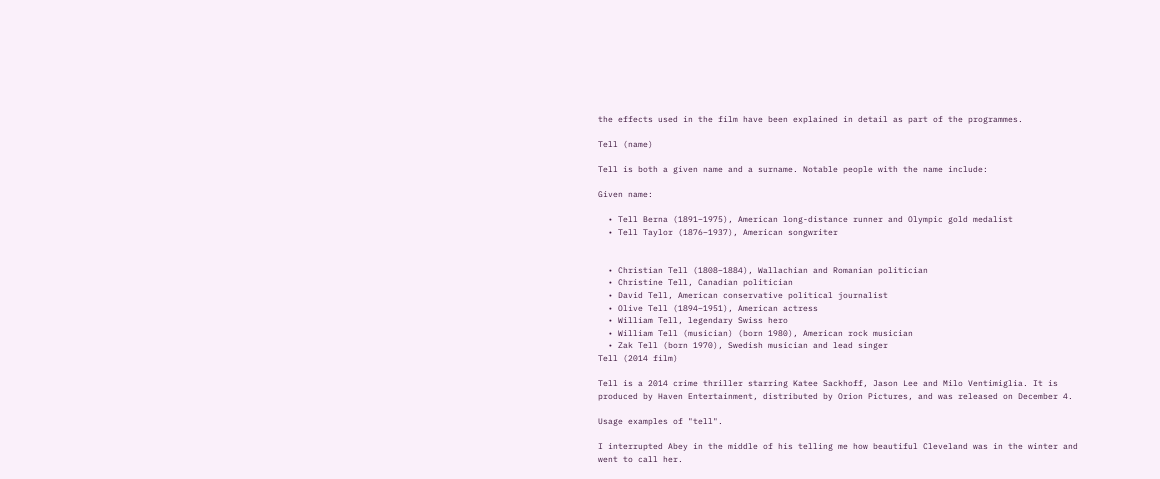the effects used in the film have been explained in detail as part of the programmes.

Tell (name)

Tell is both a given name and a surname. Notable people with the name include:

Given name:

  • Tell Berna (1891–1975), American long-distance runner and Olympic gold medalist
  • Tell Taylor (1876–1937), American songwriter


  • Christian Tell (1808–1884), Wallachian and Romanian politician
  • Christine Tell, Canadian politician
  • David Tell, American conservative political journalist
  • Olive Tell (1894–1951), American actress
  • William Tell, legendary Swiss hero
  • William Tell (musician) (born 1980), American rock musician
  • Zak Tell (born 1970), Swedish musician and lead singer
Tell (2014 film)

Tell is a 2014 crime thriller starring Katee Sackhoff, Jason Lee and Milo Ventimiglia. It is produced by Haven Entertainment, distributed by Orion Pictures, and was released on December 4.

Usage examples of "tell".

I interrupted Abey in the middle of his telling me how beautiful Cleveland was in the winter and went to call her.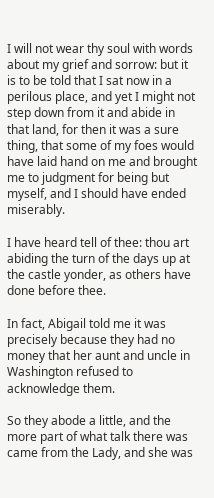I will not wear thy soul with words about my grief and sorrow: but it is to be told that I sat now in a perilous place, and yet I might not step down from it and abide in that land, for then it was a sure thing, that some of my foes would have laid hand on me and brought me to judgment for being but myself, and I should have ended miserably.

I have heard tell of thee: thou art abiding the turn of the days up at the castle yonder, as others have done before thee.

In fact, Abigail told me it was precisely because they had no money that her aunt and uncle in Washington refused to acknowledge them.

So they abode a little, and the more part of what talk there was came from the Lady, and she was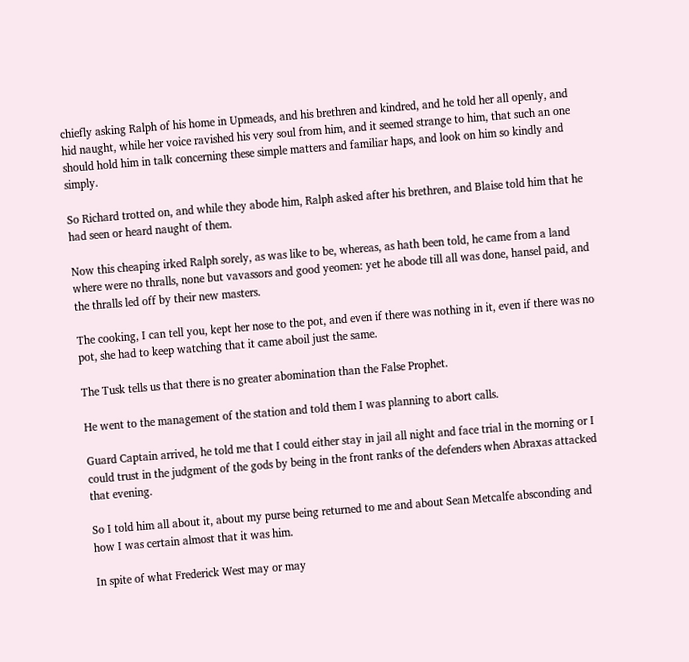chiefly asking Ralph of his home in Upmeads, and his brethren and kindred, and he told her all openly, and hid naught, while her voice ravished his very soul from him, and it seemed strange to him, that such an one should hold him in talk concerning these simple matters and familiar haps, and look on him so kindly and simply.

So Richard trotted on, and while they abode him, Ralph asked after his brethren, and Blaise told him that he had seen or heard naught of them.

Now this cheaping irked Ralph sorely, as was like to be, whereas, as hath been told, he came from a land where were no thralls, none but vavassors and good yeomen: yet he abode till all was done, hansel paid, and the thralls led off by their new masters.

The cooking, I can tell you, kept her nose to the pot, and even if there was nothing in it, even if there was no pot, she had to keep watching that it came aboil just the same.

The Tusk tells us that there is no greater abomination than the False Prophet.

He went to the management of the station and told them I was planning to abort calls.

Guard Captain arrived, he told me that I could either stay in jail all night and face trial in the morning or I could trust in the judgment of the gods by being in the front ranks of the defenders when Abraxas attacked that evening.

So I told him all about it, about my purse being returned to me and about Sean Metcalfe absconding and how I was certain almost that it was him.

In spite of what Frederick West may or may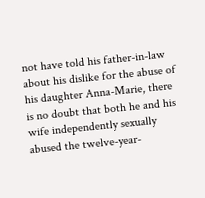not have told his father-in-law about his dislike for the abuse of his daughter Anna-Marie, there is no doubt that both he and his wife independently sexually abused the twelve-year-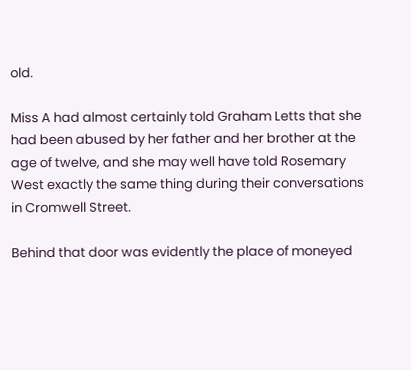old.

Miss A had almost certainly told Graham Letts that she had been abused by her father and her brother at the age of twelve, and she may well have told Rosemary West exactly the same thing during their conversations in Cromwell Street.

Behind that door was evidently the place of moneyed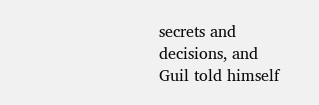secrets and decisions, and Guil told himself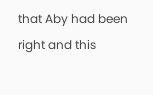that Aby had been right and this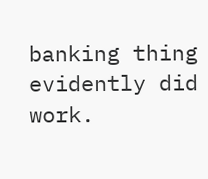banking thing evidently did work.